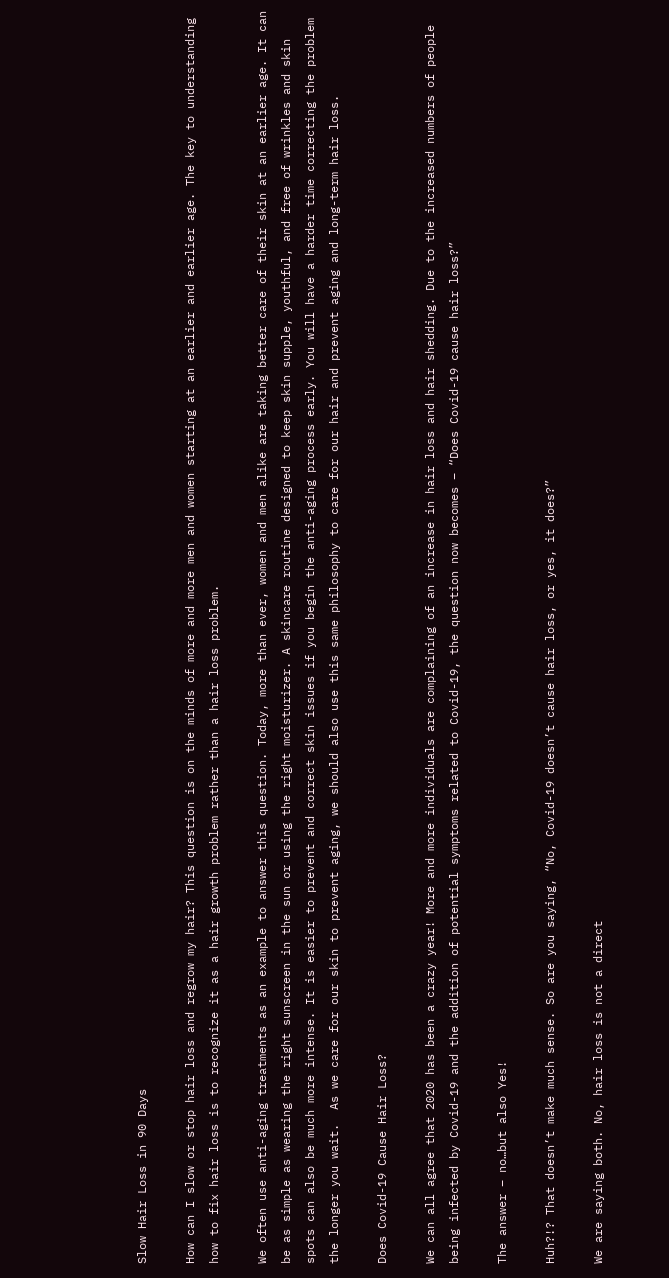Slow Hair Loss in 90 Days

How can I slow or stop hair loss and regrow my hair? This question is on the minds of more and more men and women starting at an earlier and earlier age. The key to understanding how to fix hair loss is to recognize it as a hair growth problem rather than a hair loss problem.

We often use anti-aging treatments as an example to answer this question. Today, more than ever, women and men alike are taking better care of their skin at an earlier age. It can be as simple as wearing the right sunscreen in the sun or using the right moisturizer. A skincare routine designed to keep skin supple, youthful, and free of wrinkles and skin spots can also be much more intense. It is easier to prevent and correct skin issues if you begin the anti-aging process early. You will have a harder time correcting the problem the longer you wait.  As we care for our skin to prevent aging, we should also use this same philosophy to care for our hair and prevent aging and long-term hair loss.

Does Covid-19 Cause Hair Loss?

We can all agree that 2020 has been a crazy year! More and more individuals are complaining of an increase in hair loss and hair shedding. Due to the increased numbers of people being infected by Covid-19 and the addition of potential symptoms related to Covid-19, the question now becomes – “Does Covid-19 cause hair loss?”

The answer – no…but also Yes!

Huh?!? That doesn’t make much sense. So are you saying, “No, Covid-19 doesn’t cause hair loss, or yes, it does?”

We are saying both. No, hair loss is not a direct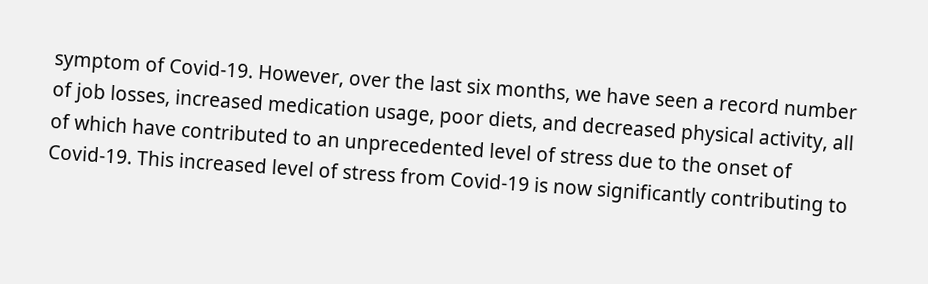symptom of Covid-19. However, over the last six months, we have seen a record number of job losses, increased medication usage, poor diets, and decreased physical activity, all of which have contributed to an unprecedented level of stress due to the onset of Covid-19. This increased level of stress from Covid-19 is now significantly contributing to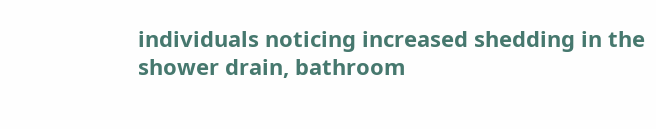individuals noticing increased shedding in the shower drain, bathroom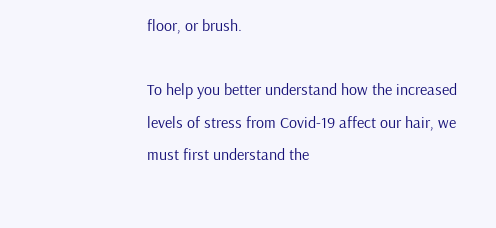floor, or brush.

To help you better understand how the increased levels of stress from Covid-19 affect our hair, we must first understand the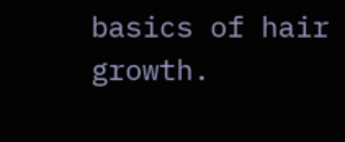basics of hair growth.